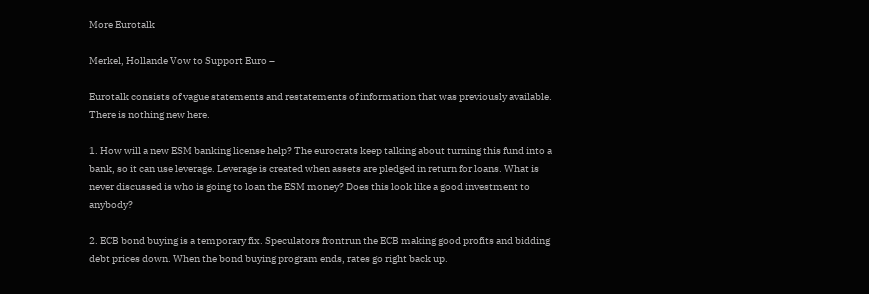More Eurotalk

Merkel, Hollande Vow to Support Euro –

Eurotalk consists of vague statements and restatements of information that was previously available. There is nothing new here.

1. How will a new ESM banking license help? The eurocrats keep talking about turning this fund into a bank, so it can use leverage. Leverage is created when assets are pledged in return for loans. What is never discussed is who is going to loan the ESM money? Does this look like a good investment to anybody?

2. ECB bond buying is a temporary fix. Speculators frontrun the ECB making good profits and bidding debt prices down. When the bond buying program ends, rates go right back up.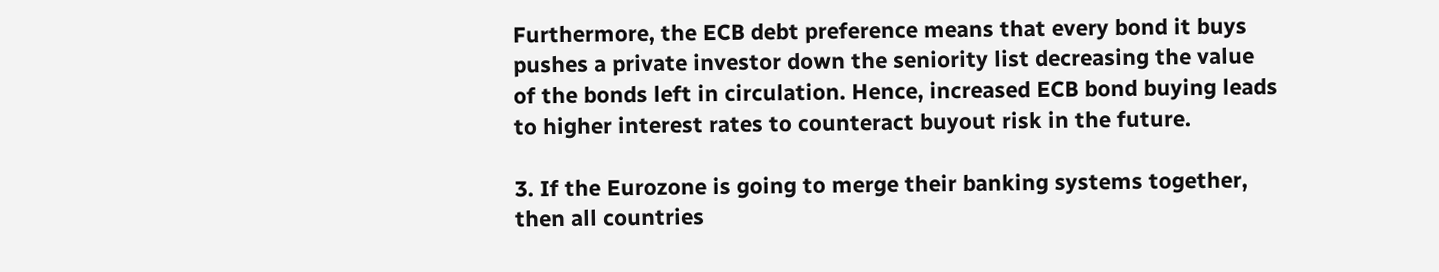Furthermore, the ECB debt preference means that every bond it buys pushes a private investor down the seniority list decreasing the value of the bonds left in circulation. Hence, increased ECB bond buying leads to higher interest rates to counteract buyout risk in the future.

3. If the Eurozone is going to merge their banking systems together, then all countries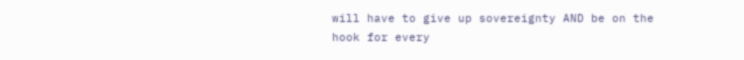will have to give up sovereignty AND be on the hook for every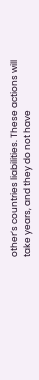other’s countries liabilities. These actions will take years, and they do not have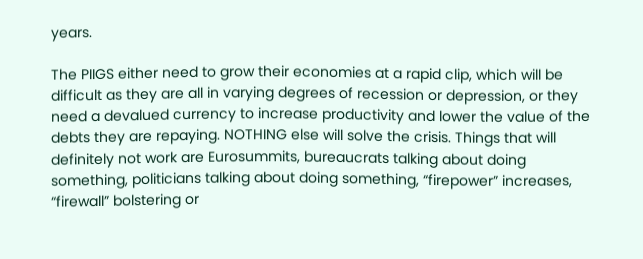years.

The PIIGS either need to grow their economies at a rapid clip, which will be difficult as they are all in varying degrees of recession or depression, or they need a devalued currency to increase productivity and lower the value of the debts they are repaying. NOTHING else will solve the crisis. Things that will definitely not work are Eurosummits, bureaucrats talking about doing something, politicians talking about doing something, “firepower” increases, “firewall” bolstering or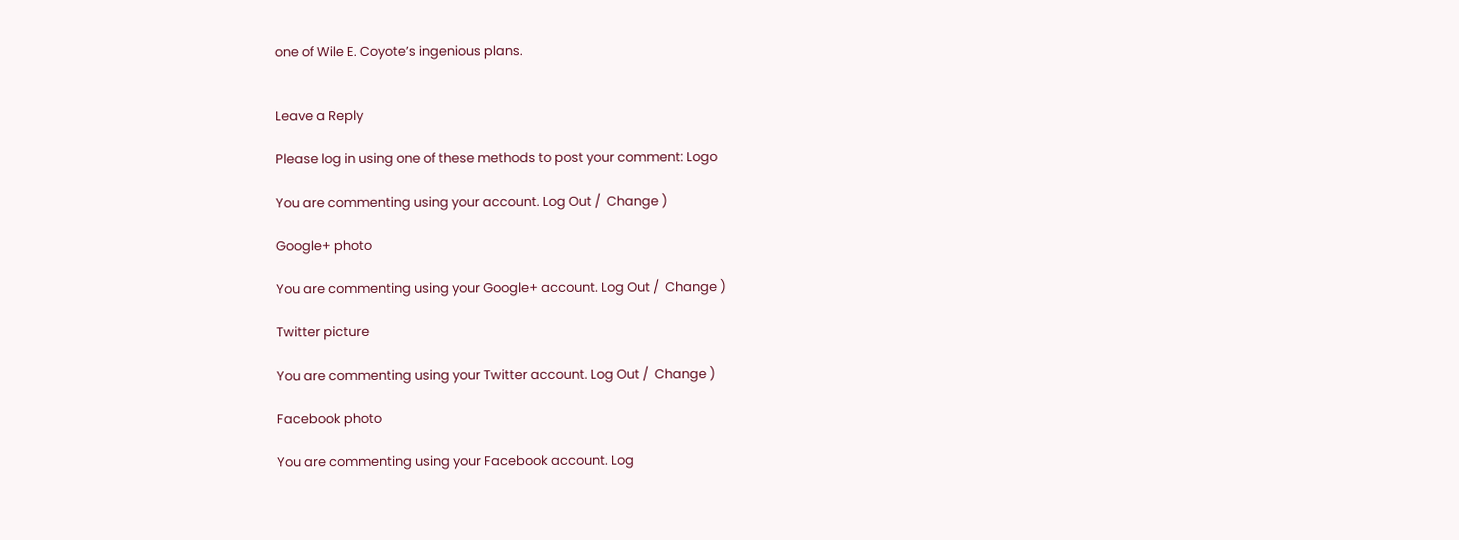one of Wile E. Coyote’s ingenious plans.


Leave a Reply

Please log in using one of these methods to post your comment: Logo

You are commenting using your account. Log Out /  Change )

Google+ photo

You are commenting using your Google+ account. Log Out /  Change )

Twitter picture

You are commenting using your Twitter account. Log Out /  Change )

Facebook photo

You are commenting using your Facebook account. Log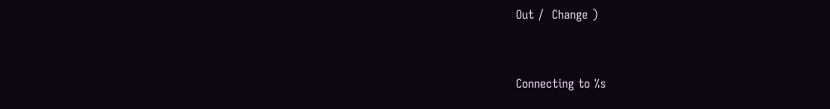Out /  Change )


Connecting to %s